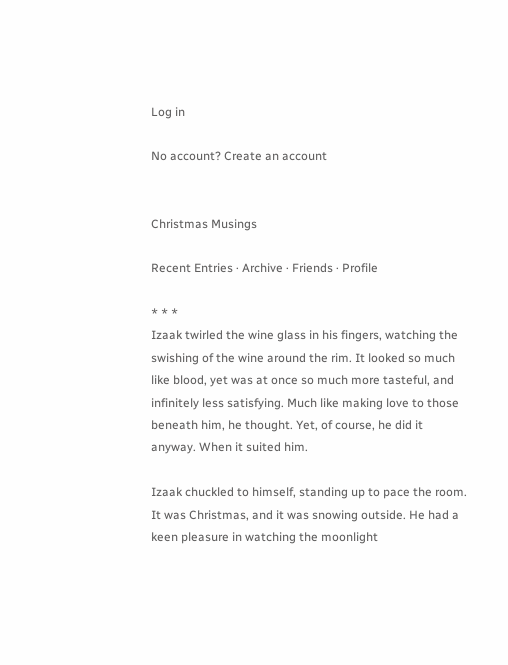Log in

No account? Create an account


Christmas Musings

Recent Entries · Archive · Friends · Profile

* * *
Izaak twirled the wine glass in his fingers, watching the swishing of the wine around the rim. It looked so much like blood, yet was at once so much more tasteful, and infinitely less satisfying. Much like making love to those beneath him, he thought. Yet, of course, he did it anyway. When it suited him.

Izaak chuckled to himself, standing up to pace the room. It was Christmas, and it was snowing outside. He had a keen pleasure in watching the moonlight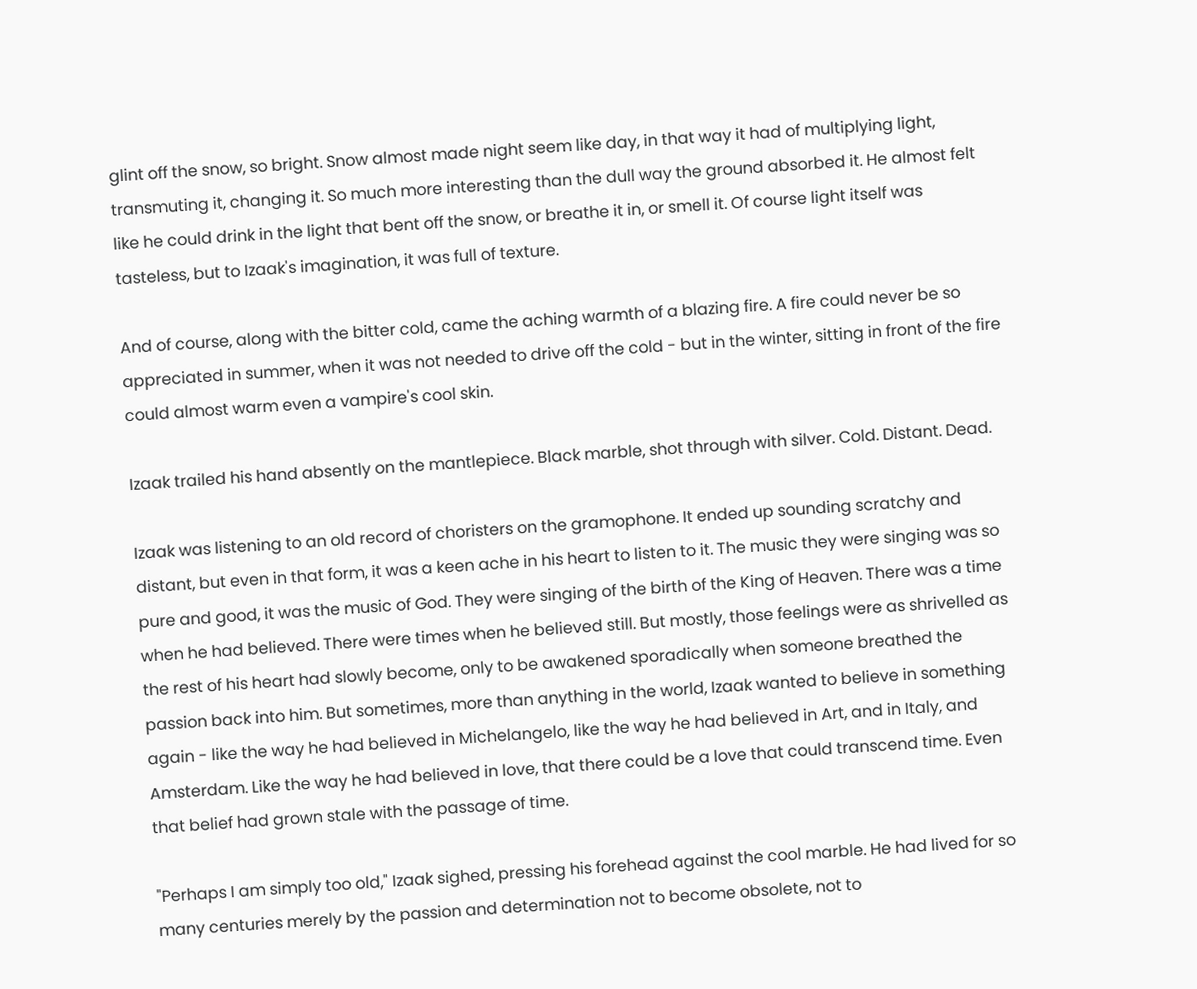glint off the snow, so bright. Snow almost made night seem like day, in that way it had of multiplying light, transmuting it, changing it. So much more interesting than the dull way the ground absorbed it. He almost felt like he could drink in the light that bent off the snow, or breathe it in, or smell it. Of course light itself was tasteless, but to Izaak's imagination, it was full of texture.

And of course, along with the bitter cold, came the aching warmth of a blazing fire. A fire could never be so appreciated in summer, when it was not needed to drive off the cold - but in the winter, sitting in front of the fire could almost warm even a vampire's cool skin.

Izaak trailed his hand absently on the mantlepiece. Black marble, shot through with silver. Cold. Distant. Dead.

Izaak was listening to an old record of choristers on the gramophone. It ended up sounding scratchy and distant, but even in that form, it was a keen ache in his heart to listen to it. The music they were singing was so pure and good, it was the music of God. They were singing of the birth of the King of Heaven. There was a time when he had believed. There were times when he believed still. But mostly, those feelings were as shrivelled as the rest of his heart had slowly become, only to be awakened sporadically when someone breathed the passion back into him. But sometimes, more than anything in the world, Izaak wanted to believe in something again - like the way he had believed in Michelangelo, like the way he had believed in Art, and in Italy, and Amsterdam. Like the way he had believed in love, that there could be a love that could transcend time. Even that belief had grown stale with the passage of time.

"Perhaps I am simply too old," Izaak sighed, pressing his forehead against the cool marble. He had lived for so many centuries merely by the passion and determination not to become obsolete, not to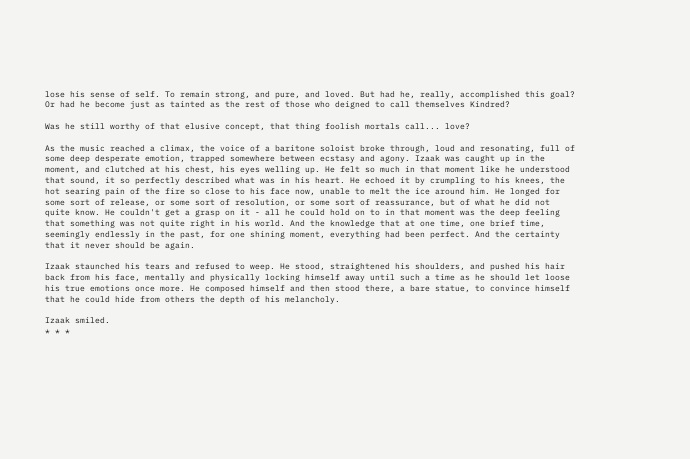lose his sense of self. To remain strong, and pure, and loved. But had he, really, accomplished this goal? Or had he become just as tainted as the rest of those who deigned to call themselves Kindred?

Was he still worthy of that elusive concept, that thing foolish mortals call... love?

As the music reached a climax, the voice of a baritone soloist broke through, loud and resonating, full of some deep desperate emotion, trapped somewhere between ecstasy and agony. Izaak was caught up in the moment, and clutched at his chest, his eyes welling up. He felt so much in that moment like he understood that sound, it so perfectly described what was in his heart. He echoed it by crumpling to his knees, the hot searing pain of the fire so close to his face now, unable to melt the ice around him. He longed for some sort of release, or some sort of resolution, or some sort of reassurance, but of what he did not quite know. He couldn't get a grasp on it - all he could hold on to in that moment was the deep feeling that something was not quite right in his world. And the knowledge that at one time, one brief time, seemingly endlessly in the past, for one shining moment, everything had been perfect. And the certainty that it never should be again.

Izaak staunched his tears and refused to weep. He stood, straightened his shoulders, and pushed his hair back from his face, mentally and physically locking himself away until such a time as he should let loose his true emotions once more. He composed himself and then stood there, a bare statue, to convince himself that he could hide from others the depth of his melancholy.

Izaak smiled.
* * *